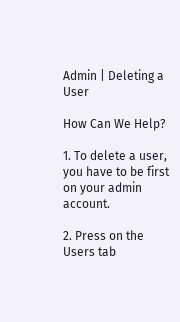Admin | Deleting a User

How Can We Help?

1. To delete a user, you have to be first on your admin account.

2. Press on the Users tab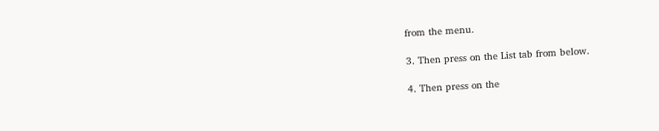from the menu.

3. Then press on the List tab from below.

4. Then press on the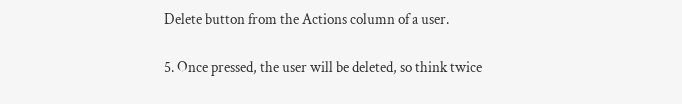Delete button from the Actions column of a user.

5. Once pressed, the user will be deleted, so think twice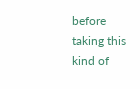before taking this kind of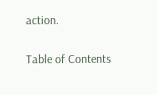action.


Table of Contents